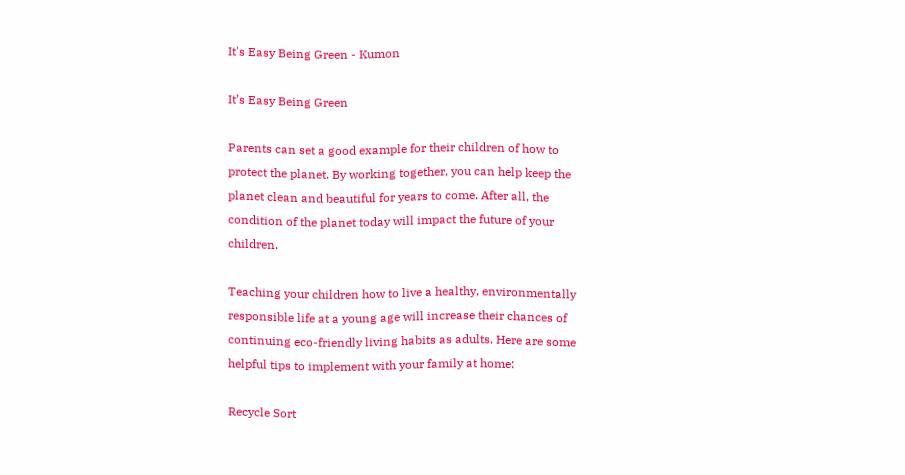It's Easy Being Green - Kumon

It’s Easy Being Green

Parents can set a good example for their children of how to protect the planet. By working together, you can help keep the planet clean and beautiful for years to come. After all, the condition of the planet today will impact the future of your children.

Teaching your children how to live a healthy, environmentally responsible life at a young age will increase their chances of continuing eco-friendly living habits as adults. Here are some helpful tips to implement with your family at home:

Recycle Sort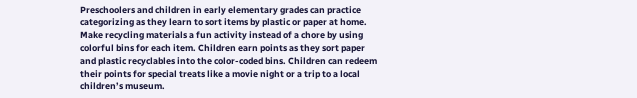Preschoolers and children in early elementary grades can practice categorizing as they learn to sort items by plastic or paper at home. Make recycling materials a fun activity instead of a chore by using colorful bins for each item. Children earn points as they sort paper and plastic recyclables into the color-coded bins. Children can redeem their points for special treats like a movie night or a trip to a local children’s museum.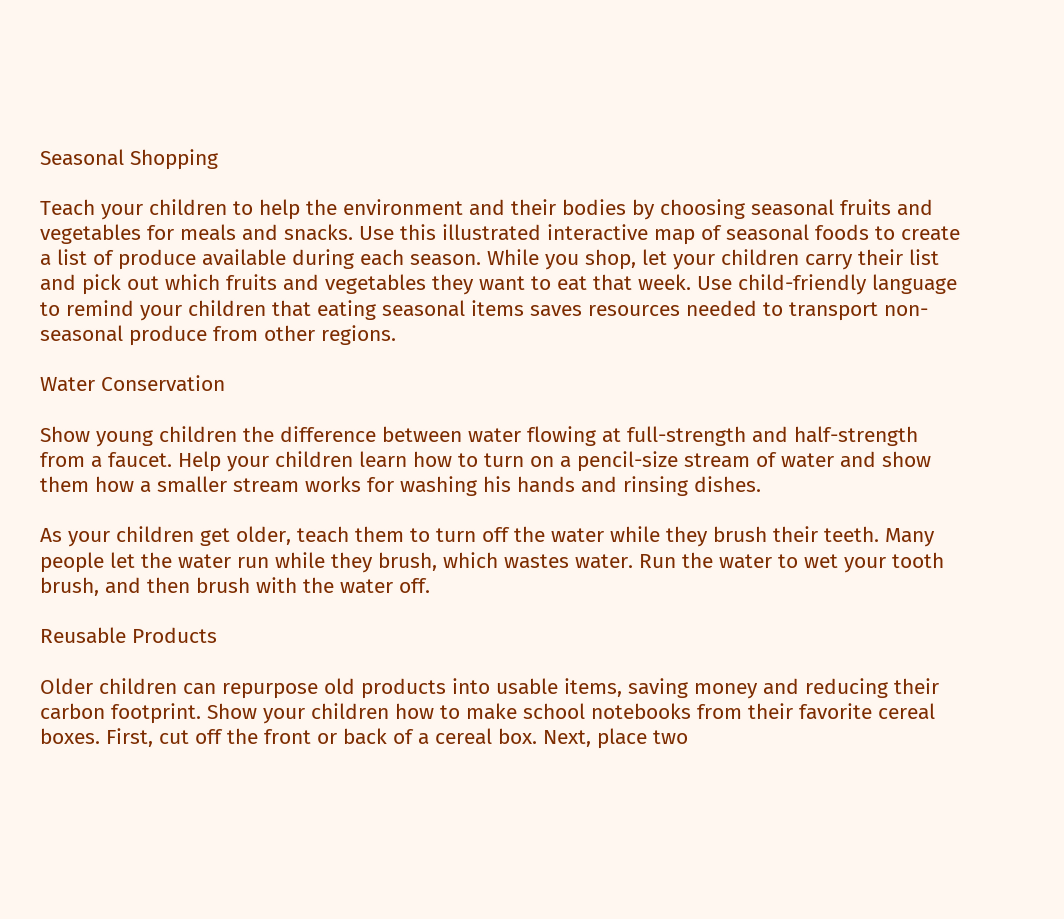Seasonal Shopping

Teach your children to help the environment and their bodies by choosing seasonal fruits and vegetables for meals and snacks. Use this illustrated interactive map of seasonal foods to create a list of produce available during each season. While you shop, let your children carry their list and pick out which fruits and vegetables they want to eat that week. Use child-friendly language to remind your children that eating seasonal items saves resources needed to transport non-seasonal produce from other regions.

Water Conservation

Show young children the difference between water flowing at full-strength and half-strength from a faucet. Help your children learn how to turn on a pencil-size stream of water and show them how a smaller stream works for washing his hands and rinsing dishes.

As your children get older, teach them to turn off the water while they brush their teeth. Many people let the water run while they brush, which wastes water. Run the water to wet your tooth brush, and then brush with the water off.

Reusable Products

Older children can repurpose old products into usable items, saving money and reducing their carbon footprint. Show your children how to make school notebooks from their favorite cereal boxes. First, cut off the front or back of a cereal box. Next, place two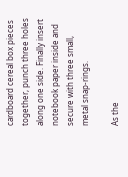cardboard cereal box pieces together, punch three holes along one side. Finally insert notebook paper inside and secure with three small, metal snap-rings.

As the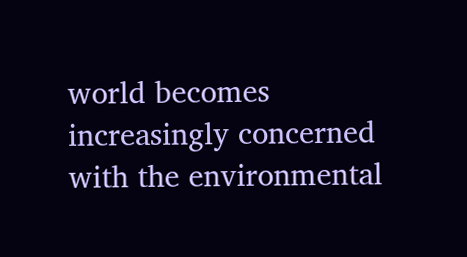world becomes increasingly concerned with the environmental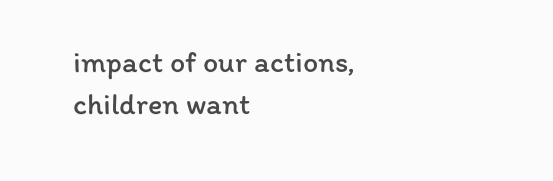impact of our actions, children want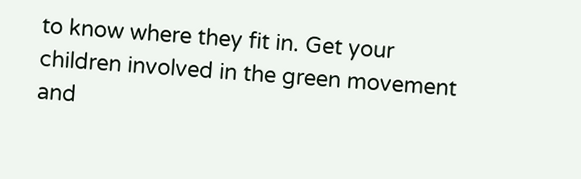to know where they fit in. Get your children involved in the green movement and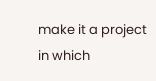make it a project in which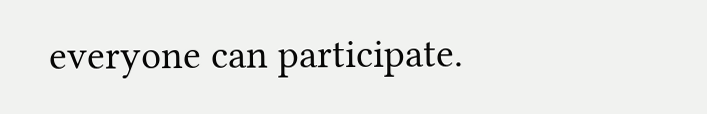everyone can participate.